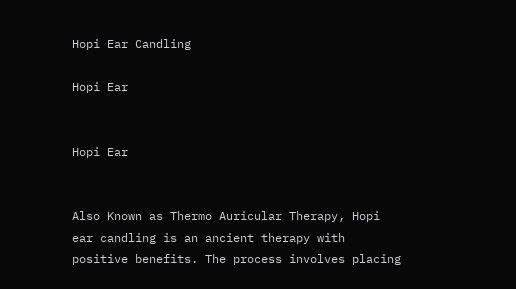Hopi Ear Candling

Hopi Ear


Hopi Ear


Also Known as Thermo Auricular Therapy, Hopi ear candling is an ancient therapy with positive benefits. The process involves placing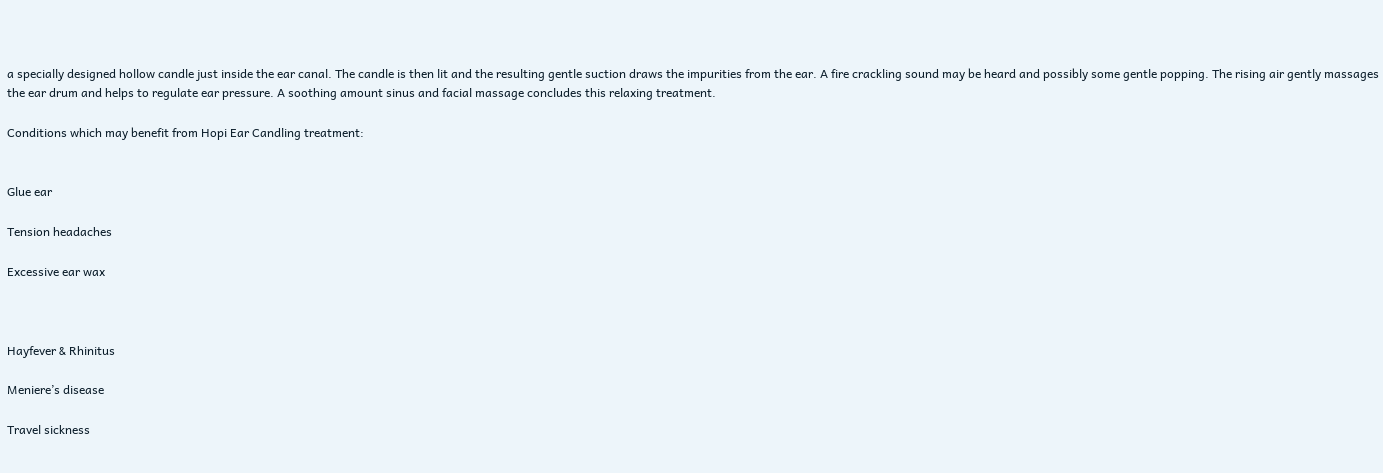a specially designed hollow candle just inside the ear canal. The candle is then lit and the resulting gentle suction draws the impurities from the ear. A fire crackling sound may be heard and possibly some gentle popping. The rising air gently massages the ear drum and helps to regulate ear pressure. A soothing amount sinus and facial massage concludes this relaxing treatment.

Conditions which may benefit from Hopi Ear Candling treatment:


Glue ear

Tension headaches

Excessive ear wax



Hayfever & Rhinitus

Meniere’s disease

Travel sickness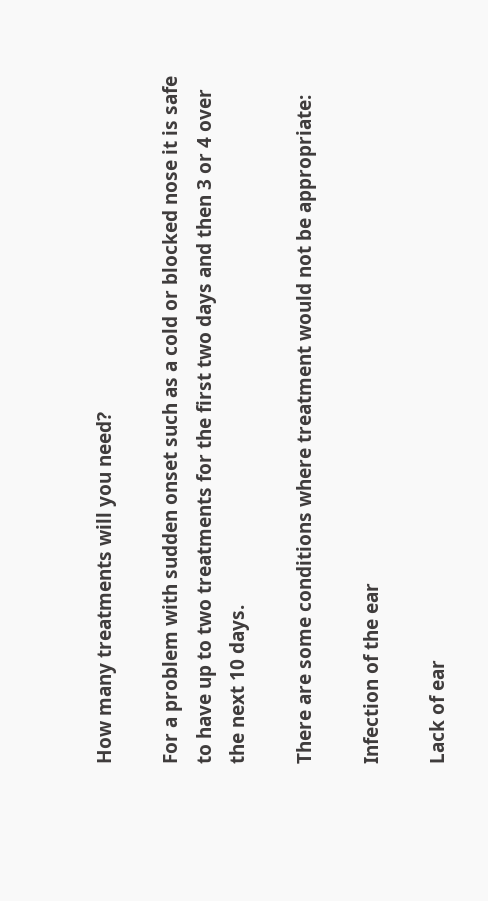How many treatments will you need?

For a problem with sudden onset such as a cold or blocked nose it is safe to have up to two treatments for the first two days and then 3 or 4 over the next 10 days.

There are some conditions where treatment would not be appropriate:

Infection of the ear

Lack of ear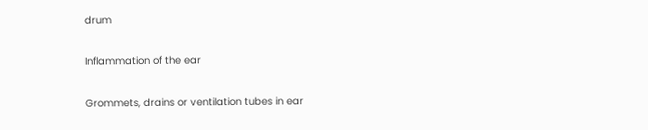drum

Inflammation of the ear

Grommets, drains or ventilation tubes in ear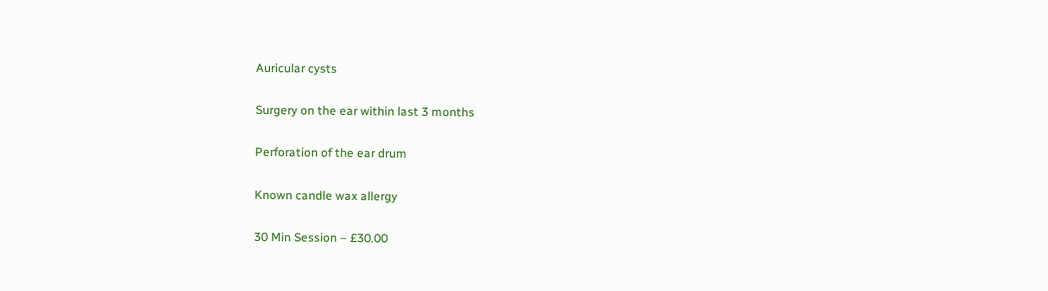Auricular cysts

Surgery on the ear within last 3 months

Perforation of the ear drum

Known candle wax allergy

30 Min Session – £30.00